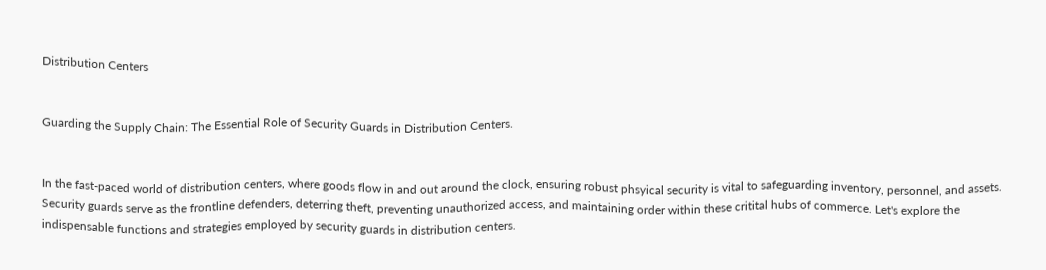Distribution Centers


Guarding the Supply Chain: The Essential Role of Security Guards in Distribution Centers.


In the fast-paced world of distribution centers, where goods flow in and out around the clock, ensuring robust phsyical security is vital to safeguarding inventory, personnel, and assets. Security guards serve as the frontline defenders, deterring theft, preventing unauthorized access, and maintaining order within these critital hubs of commerce. Let's explore the indispensable functions and strategies employed by security guards in distribution centers.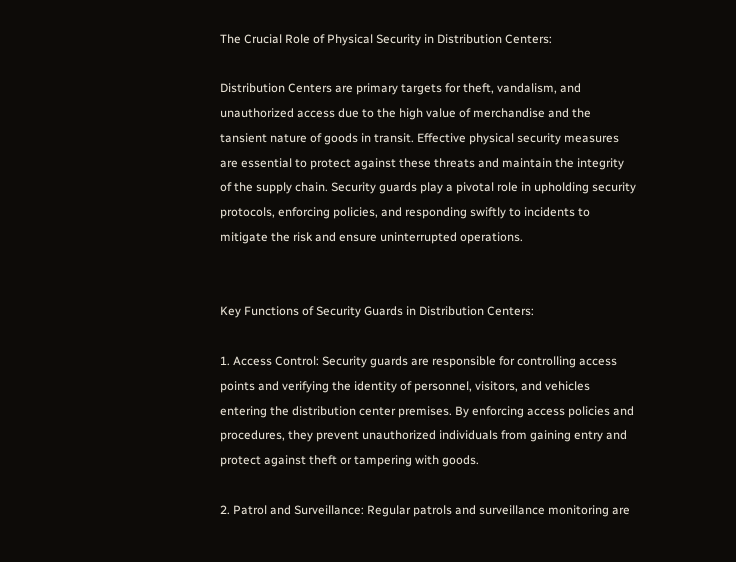The Crucial Role of Physical Security in Distribution Centers:

Distribution Centers are primary targets for theft, vandalism, and unauthorized access due to the high value of merchandise and the tansient nature of goods in transit. Effective physical security measures are essential to protect against these threats and maintain the integrity of the supply chain. Security guards play a pivotal role in upholding security protocols, enforcing policies, and responding swiftly to incidents to mitigate the risk and ensure uninterrupted operations.


Key Functions of Security Guards in Distribution Centers:

1. Access Control: Security guards are responsible for controlling access points and verifying the identity of personnel, visitors, and vehicles entering the distribution center premises. By enforcing access policies and procedures, they prevent unauthorized individuals from gaining entry and protect against theft or tampering with goods.

2. Patrol and Surveillance: Regular patrols and surveillance monitoring are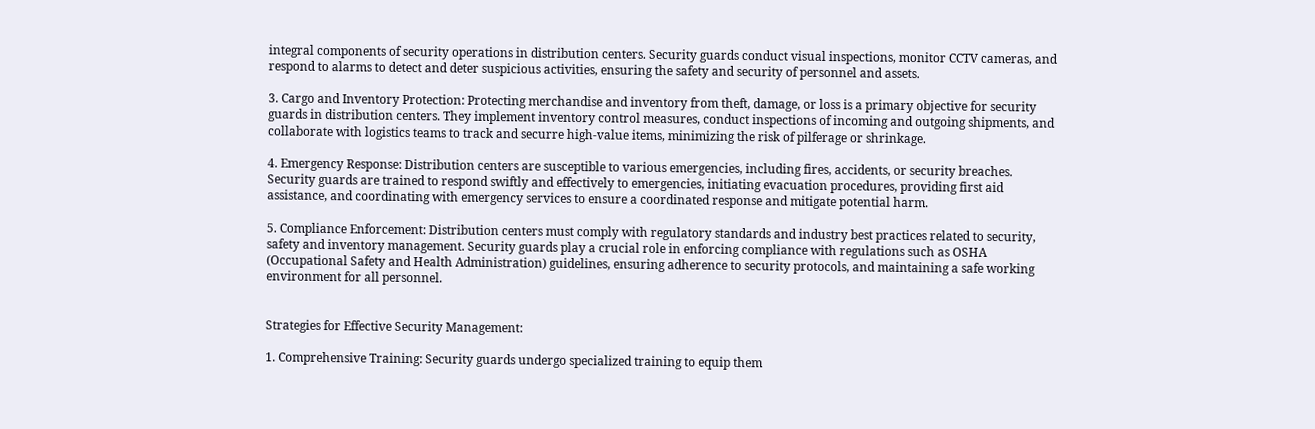integral components of security operations in distribution centers. Security guards conduct visual inspections, monitor CCTV cameras, and respond to alarms to detect and deter suspicious activities, ensuring the safety and security of personnel and assets.

3. Cargo and Inventory Protection: Protecting merchandise and inventory from theft, damage, or loss is a primary objective for security guards in distribution centers. They implement inventory control measures, conduct inspections of incoming and outgoing shipments, and collaborate with logistics teams to track and securre high-value items, minimizing the risk of pilferage or shrinkage.

4. Emergency Response: Distribution centers are susceptible to various emergencies, including fires, accidents, or security breaches. Security guards are trained to respond swiftly and effectively to emergencies, initiating evacuation procedures, providing first aid assistance, and coordinating with emergency services to ensure a coordinated response and mitigate potential harm.

5. Compliance Enforcement: Distribution centers must comply with regulatory standards and industry best practices related to security, safety and inventory management. Security guards play a crucial role in enforcing compliance with regulations such as OSHA (Occupational Safety and Health Administration) guidelines, ensuring adherence to security protocols, and maintaining a safe working environment for all personnel.


Strategies for Effective Security Management:

1. Comprehensive Training: Security guards undergo specialized training to equip them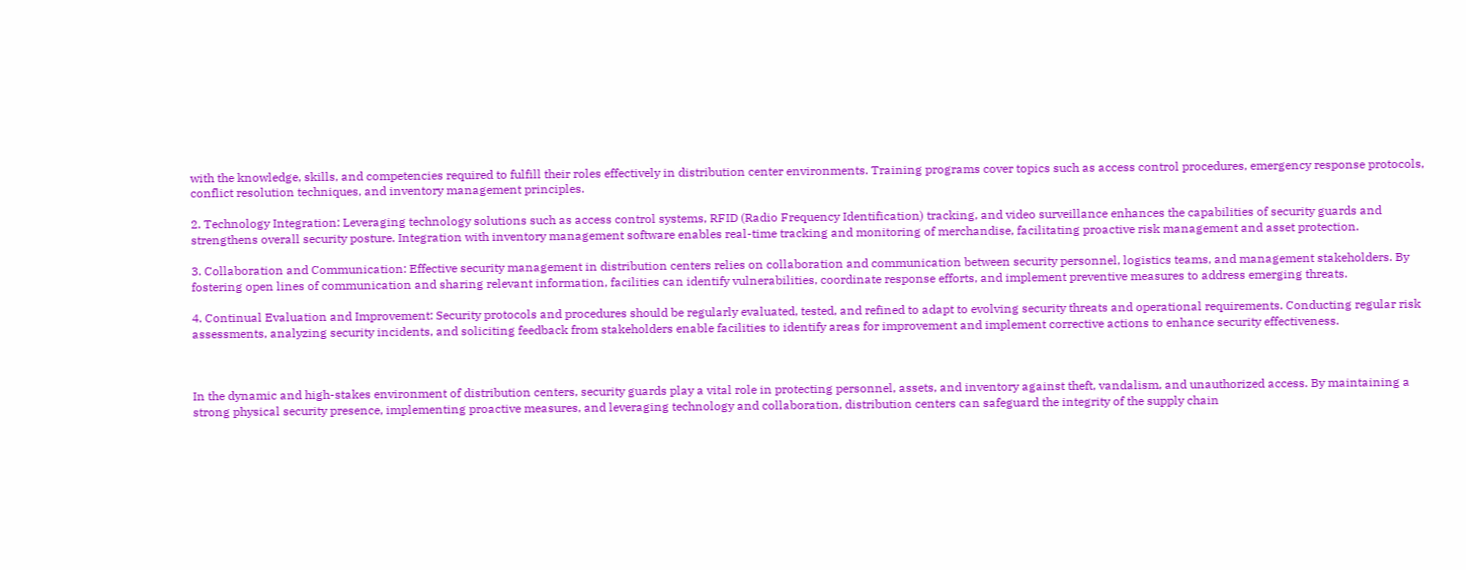with the knowledge, skills, and competencies required to fulfill their roles effectively in distribution center environments. Training programs cover topics such as access control procedures, emergency response protocols, conflict resolution techniques, and inventory management principles.

2. Technology Integration: Leveraging technology solutions such as access control systems, RFID (Radio Frequency Identification) tracking, and video surveillance enhances the capabilities of security guards and strengthens overall security posture. Integration with inventory management software enables real-time tracking and monitoring of merchandise, facilitating proactive risk management and asset protection.

3. Collaboration and Communication: Effective security management in distribution centers relies on collaboration and communication between security personnel, logistics teams, and management stakeholders. By fostering open lines of communication and sharing relevant information, facilities can identify vulnerabilities, coordinate response efforts, and implement preventive measures to address emerging threats.

4. Continual Evaluation and Improvement: Security protocols and procedures should be regularly evaluated, tested, and refined to adapt to evolving security threats and operational requirements. Conducting regular risk assessments, analyzing security incidents, and soliciting feedback from stakeholders enable facilities to identify areas for improvement and implement corrective actions to enhance security effectiveness.



In the dynamic and high-stakes environment of distribution centers, security guards play a vital role in protecting personnel, assets, and inventory against theft, vandalism, and unauthorized access. By maintaining a strong physical security presence, implementing proactive measures, and leveraging technology and collaboration, distribution centers can safeguard the integrity of the supply chain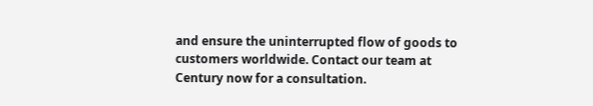and ensure the uninterrupted flow of goods to customers worldwide. Contact our team at Century now for a consultation.